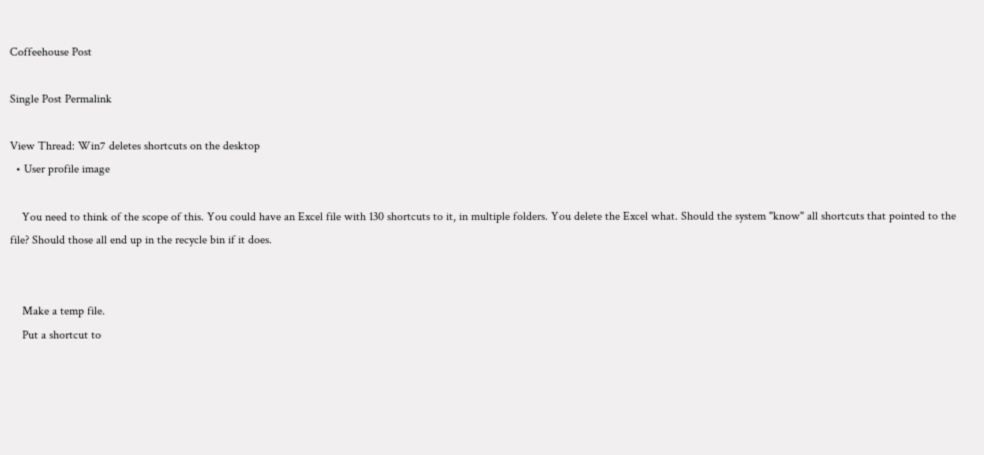Coffeehouse Post

Single Post Permalink

View Thread: Win7 deletes shortcuts on the desktop
  • User profile image

    You need to think of the scope of this. You could have an Excel file with 130 shortcuts to it, in multiple folders. You delete the Excel what. Should the system "know" all shortcuts that pointed to the file? Should those all end up in the recycle bin if it does.


    Make a temp file.
    Put a shortcut to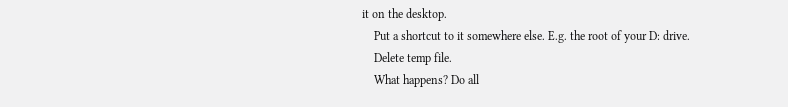it on the desktop.
    Put a shortcut to it somewhere else. E.g. the root of your D: drive.
    Delete temp file.
    What happens? Do all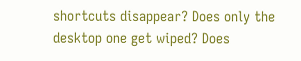shortcuts disappear? Does only the desktop one get wiped? Does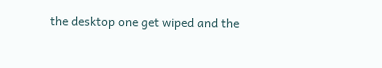the desktop one get wiped and the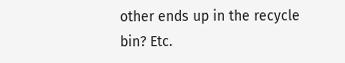other ends up in the recycle bin? Etc.